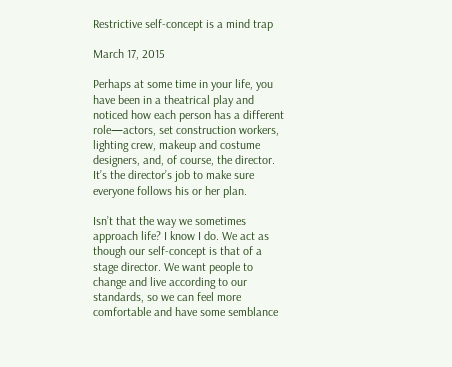Restrictive self-concept is a mind trap

March 17, 2015

Perhaps at some time in your life, you have been in a theatrical play and noticed how each person has a different role—actors, set construction workers, lighting crew, makeup and costume designers, and, of course, the director. It’s the director’s job to make sure everyone follows his or her plan.

Isn’t that the way we sometimes approach life? I know I do. We act as though our self-concept is that of a stage director. We want people to change and live according to our standards, so we can feel more comfortable and have some semblance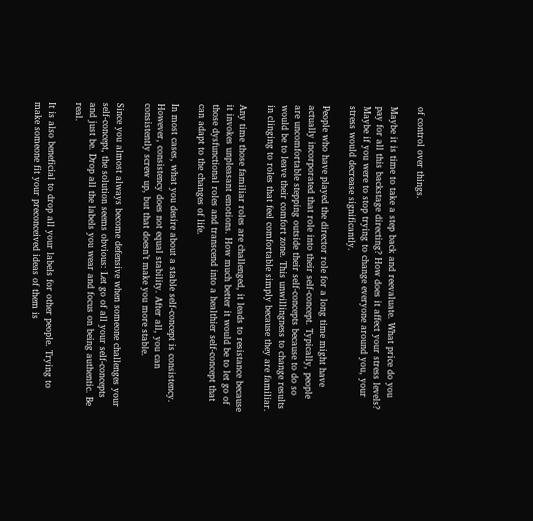of control over things.

Maybe it is time to take a step back and reevaluate. What price do you pay for all this backstage directing? How does it affect your stress levels? Maybe if you were to stop trying to change everyone around you, your stress would decrease significantly.

People who have played the director role for a long time might have actually incorporated that role into their self-concept. Typically, people are uncomfortable stepping outside their self-concepts because to do so would be to leave their comfort zone. This unwillingness to change results in clinging to roles that feel comfortable simply because they are familiar.

Any time those familiar roles are challenged, it leads to resistance because it invokes unpleasant emotions. How much better it would be to let go of those dysfunctional roles and transcend into a healthier self-concept that can adapt to the changes of life.

In most cases, what you desire about a stable self-concept is consistency. However, consistency does not equal stability. After all, you can consistently screw up, but that doesn’t make you more stable.

Since you almost always become defensive when someone challenges your self-concept, the solution seems obvious: Let go of all your self-concepts and just be. Drop all the labels you wear and focus on being authentic. Be real.

It is also beneficial to drop all your labels for other people. Trying to make someone fit your preconceived ideas of them is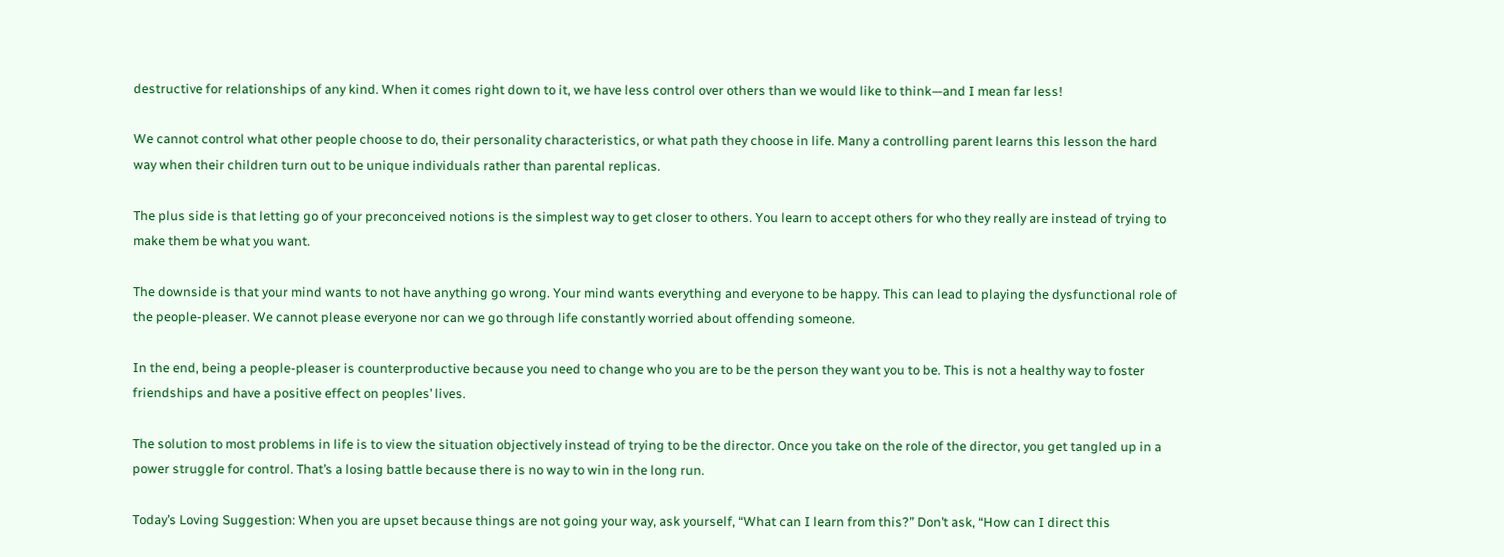destructive for relationships of any kind. When it comes right down to it, we have less control over others than we would like to think—and I mean far less!

We cannot control what other people choose to do, their personality characteristics, or what path they choose in life. Many a controlling parent learns this lesson the hard way when their children turn out to be unique individuals rather than parental replicas.

The plus side is that letting go of your preconceived notions is the simplest way to get closer to others. You learn to accept others for who they really are instead of trying to make them be what you want.

The downside is that your mind wants to not have anything go wrong. Your mind wants everything and everyone to be happy. This can lead to playing the dysfunctional role of the people-pleaser. We cannot please everyone nor can we go through life constantly worried about offending someone.

In the end, being a people-pleaser is counterproductive because you need to change who you are to be the person they want you to be. This is not a healthy way to foster friendships and have a positive effect on peoples’ lives.

The solution to most problems in life is to view the situation objectively instead of trying to be the director. Once you take on the role of the director, you get tangled up in a power struggle for control. That’s a losing battle because there is no way to win in the long run.

Today’s Loving Suggestion: When you are upset because things are not going your way, ask yourself, “What can I learn from this?” Don’t ask, “How can I direct this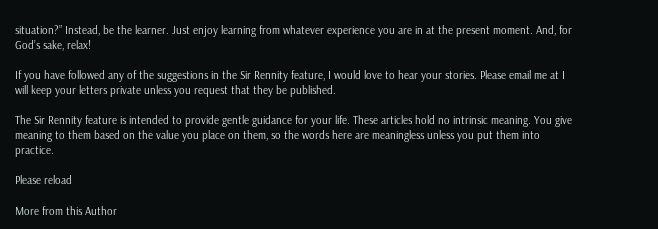situation?” Instead, be the learner. Just enjoy learning from whatever experience you are in at the present moment. And, for God’s sake, relax!

If you have followed any of the suggestions in the Sir Rennity feature, I would love to hear your stories. Please email me at I will keep your letters private unless you request that they be published.

The Sir Rennity feature is intended to provide gentle guidance for your life. These articles hold no intrinsic meaning. You give meaning to them based on the value you place on them, so the words here are meaningless unless you put them into practice.

Please reload

More from this Author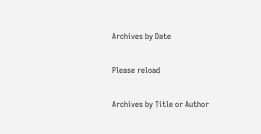Archives by Date

Please reload

Archives by Title or Author